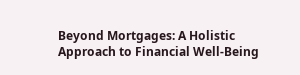Beyond Mortgages: A Holistic Approach to Financial Well-Being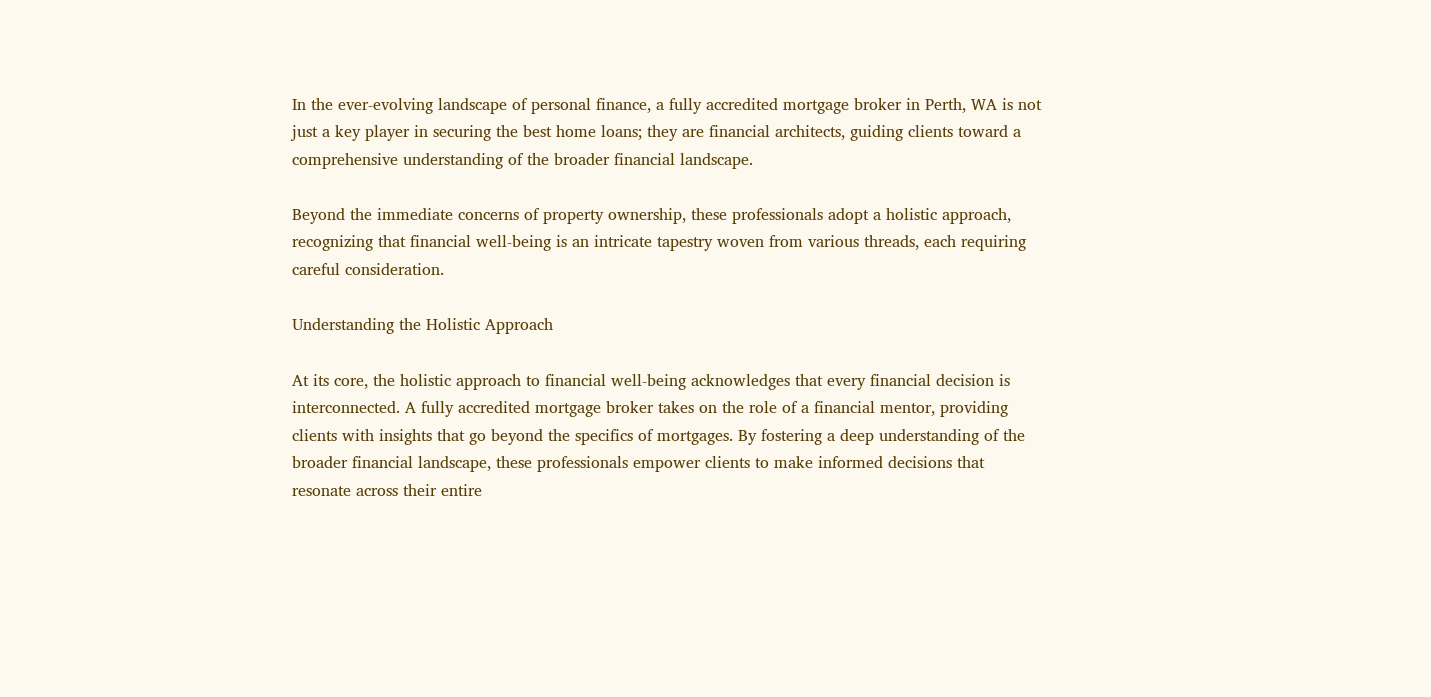In the ever-evolving landscape of personal finance, a fully accredited mortgage broker in Perth, WA is not just a key player in securing the best home loans; they are financial architects, guiding clients toward a comprehensive understanding of the broader financial landscape.

Beyond the immediate concerns of property ownership, these professionals adopt a holistic approach, recognizing that financial well-being is an intricate tapestry woven from various threads, each requiring careful consideration.

Understanding the Holistic Approach

At its core, the holistic approach to financial well-being acknowledges that every financial decision is interconnected. A fully accredited mortgage broker takes on the role of a financial mentor, providing clients with insights that go beyond the specifics of mortgages. By fostering a deep understanding of the broader financial landscape, these professionals empower clients to make informed decisions that resonate across their entire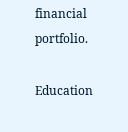financial portfolio.

Education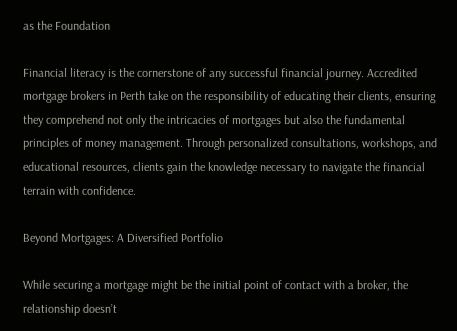as the Foundation

Financial literacy is the cornerstone of any successful financial journey. Accredited mortgage brokers in Perth take on the responsibility of educating their clients, ensuring they comprehend not only the intricacies of mortgages but also the fundamental principles of money management. Through personalized consultations, workshops, and educational resources, clients gain the knowledge necessary to navigate the financial terrain with confidence.

Beyond Mortgages: A Diversified Portfolio

While securing a mortgage might be the initial point of contact with a broker, the relationship doesn’t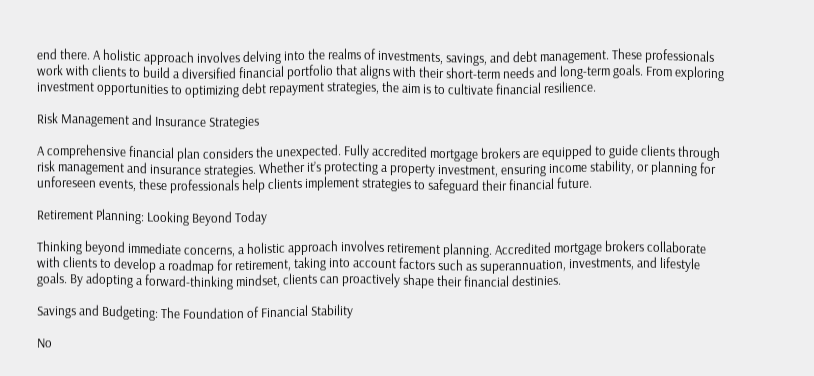end there. A holistic approach involves delving into the realms of investments, savings, and debt management. These professionals work with clients to build a diversified financial portfolio that aligns with their short-term needs and long-term goals. From exploring investment opportunities to optimizing debt repayment strategies, the aim is to cultivate financial resilience.

Risk Management and Insurance Strategies

A comprehensive financial plan considers the unexpected. Fully accredited mortgage brokers are equipped to guide clients through risk management and insurance strategies. Whether it’s protecting a property investment, ensuring income stability, or planning for unforeseen events, these professionals help clients implement strategies to safeguard their financial future.

Retirement Planning: Looking Beyond Today

Thinking beyond immediate concerns, a holistic approach involves retirement planning. Accredited mortgage brokers collaborate with clients to develop a roadmap for retirement, taking into account factors such as superannuation, investments, and lifestyle goals. By adopting a forward-thinking mindset, clients can proactively shape their financial destinies.

Savings and Budgeting: The Foundation of Financial Stability

No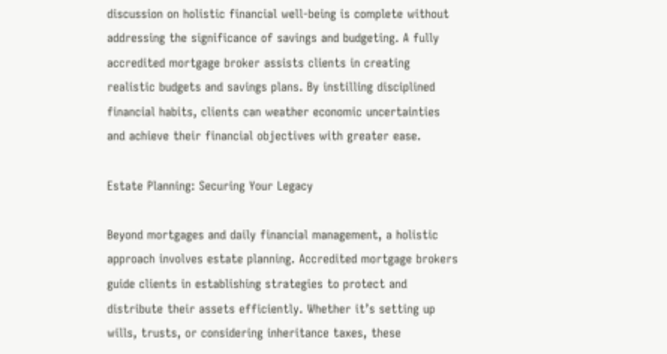discussion on holistic financial well-being is complete without addressing the significance of savings and budgeting. A fully accredited mortgage broker assists clients in creating realistic budgets and savings plans. By instilling disciplined financial habits, clients can weather economic uncertainties and achieve their financial objectives with greater ease.

Estate Planning: Securing Your Legacy

Beyond mortgages and daily financial management, a holistic approach involves estate planning. Accredited mortgage brokers guide clients in establishing strategies to protect and distribute their assets efficiently. Whether it’s setting up wills, trusts, or considering inheritance taxes, these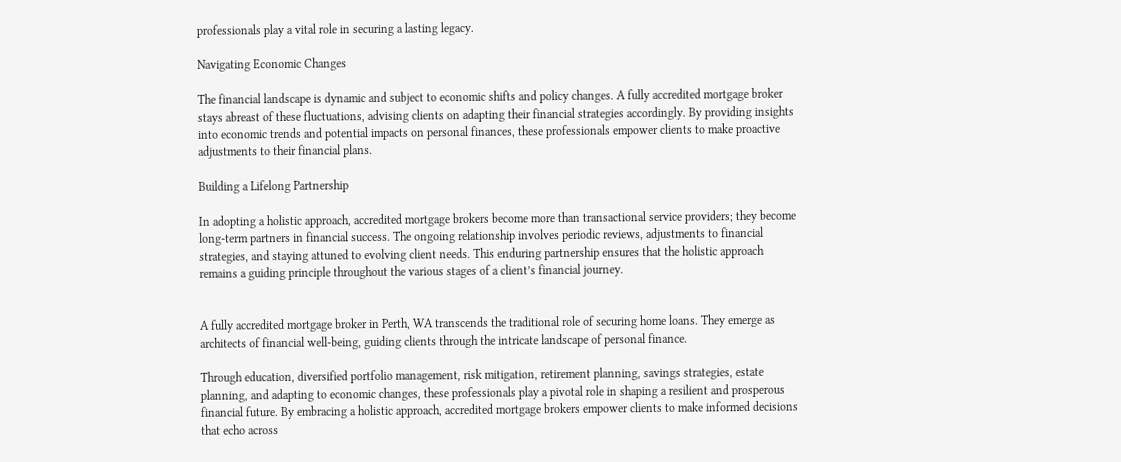professionals play a vital role in securing a lasting legacy.

Navigating Economic Changes

The financial landscape is dynamic and subject to economic shifts and policy changes. A fully accredited mortgage broker stays abreast of these fluctuations, advising clients on adapting their financial strategies accordingly. By providing insights into economic trends and potential impacts on personal finances, these professionals empower clients to make proactive adjustments to their financial plans.

Building a Lifelong Partnership

In adopting a holistic approach, accredited mortgage brokers become more than transactional service providers; they become long-term partners in financial success. The ongoing relationship involves periodic reviews, adjustments to financial strategies, and staying attuned to evolving client needs. This enduring partnership ensures that the holistic approach remains a guiding principle throughout the various stages of a client’s financial journey.


A fully accredited mortgage broker in Perth, WA transcends the traditional role of securing home loans. They emerge as architects of financial well-being, guiding clients through the intricate landscape of personal finance.

Through education, diversified portfolio management, risk mitigation, retirement planning, savings strategies, estate planning, and adapting to economic changes, these professionals play a pivotal role in shaping a resilient and prosperous financial future. By embracing a holistic approach, accredited mortgage brokers empower clients to make informed decisions that echo across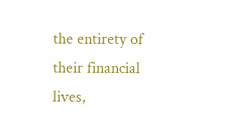the entirety of their financial lives,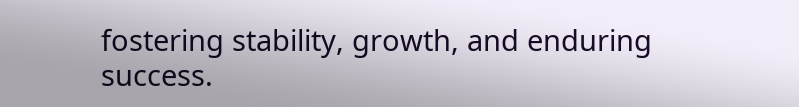fostering stability, growth, and enduring success.